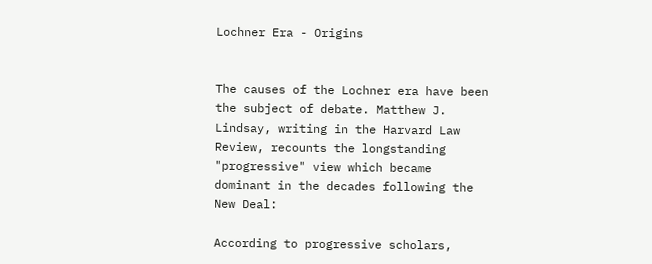Lochner Era - Origins


The causes of the Lochner era have been the subject of debate. Matthew J. Lindsay, writing in the Harvard Law Review, recounts the longstanding "progressive" view which became dominant in the decades following the New Deal:

According to progressive scholars,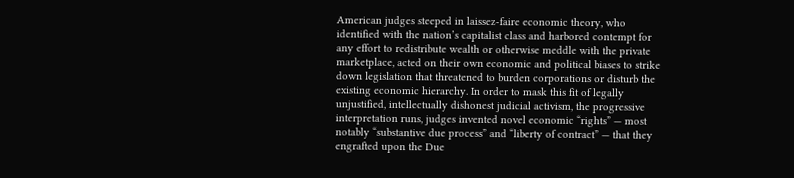American judges steeped in laissez-faire economic theory, who identified with the nation’s capitalist class and harbored contempt for any effort to redistribute wealth or otherwise meddle with the private marketplace, acted on their own economic and political biases to strike down legislation that threatened to burden corporations or disturb the existing economic hierarchy. In order to mask this fit of legally unjustified, intellectually dishonest judicial activism, the progressive interpretation runs, judges invented novel economic “rights” — most notably “substantive due process” and “liberty of contract” — that they engrafted upon the Due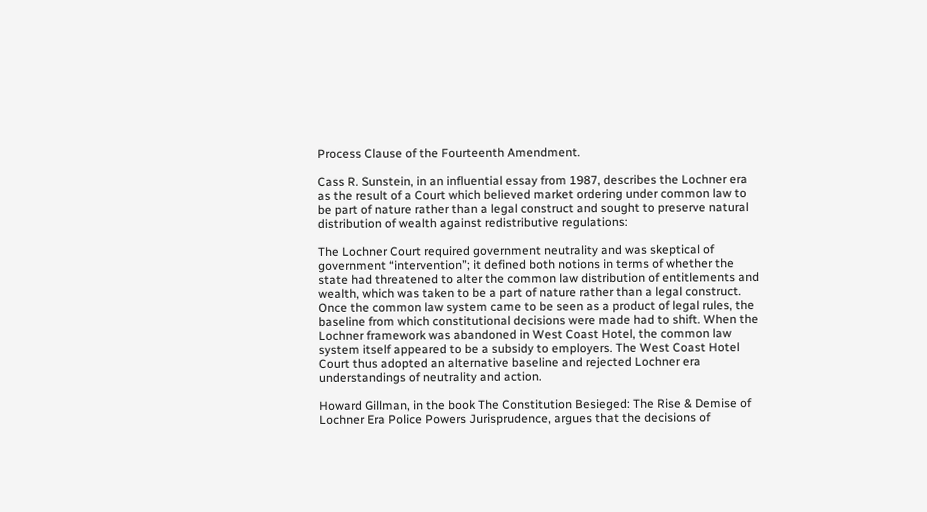Process Clause of the Fourteenth Amendment.

Cass R. Sunstein, in an influential essay from 1987, describes the Lochner era as the result of a Court which believed market ordering under common law to be part of nature rather than a legal construct and sought to preserve natural distribution of wealth against redistributive regulations:

The Lochner Court required government neutrality and was skeptical of government “intervention”; it defined both notions in terms of whether the state had threatened to alter the common law distribution of entitlements and wealth, which was taken to be a part of nature rather than a legal construct. Once the common law system came to be seen as a product of legal rules, the baseline from which constitutional decisions were made had to shift. When the Lochner framework was abandoned in West Coast Hotel, the common law system itself appeared to be a subsidy to employers. The West Coast Hotel Court thus adopted an alternative baseline and rejected Lochner era understandings of neutrality and action.

Howard Gillman, in the book The Constitution Besieged: The Rise & Demise of Lochner Era Police Powers Jurisprudence, argues that the decisions of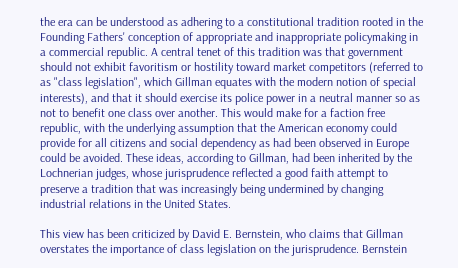the era can be understood as adhering to a constitutional tradition rooted in the Founding Fathers' conception of appropriate and inappropriate policymaking in a commercial republic. A central tenet of this tradition was that government should not exhibit favoritism or hostility toward market competitors (referred to as "class legislation", which Gillman equates with the modern notion of special interests), and that it should exercise its police power in a neutral manner so as not to benefit one class over another. This would make for a faction free republic, with the underlying assumption that the American economy could provide for all citizens and social dependency as had been observed in Europe could be avoided. These ideas, according to Gillman, had been inherited by the Lochnerian judges, whose jurisprudence reflected a good faith attempt to preserve a tradition that was increasingly being undermined by changing industrial relations in the United States.

This view has been criticized by David E. Bernstein, who claims that Gillman overstates the importance of class legislation on the jurisprudence. Bernstein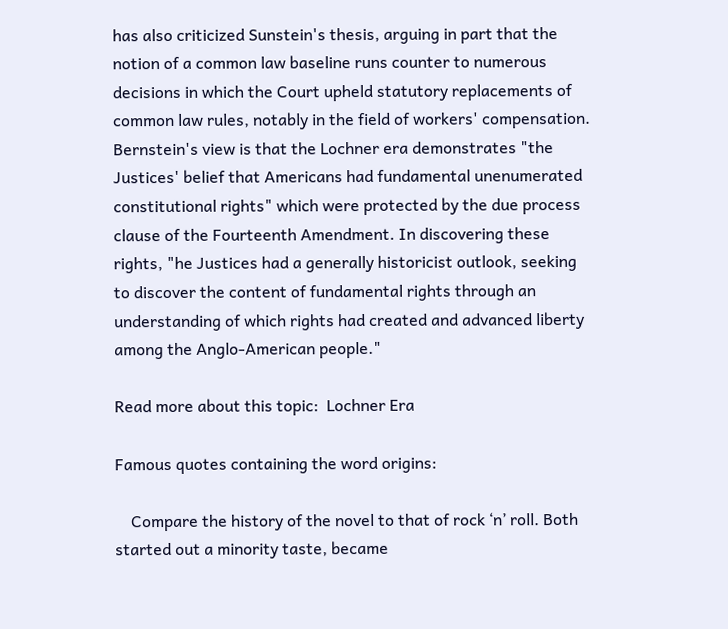has also criticized Sunstein's thesis, arguing in part that the notion of a common law baseline runs counter to numerous decisions in which the Court upheld statutory replacements of common law rules, notably in the field of workers' compensation. Bernstein's view is that the Lochner era demonstrates "the Justices' belief that Americans had fundamental unenumerated constitutional rights" which were protected by the due process clause of the Fourteenth Amendment. In discovering these rights, "he Justices had a generally historicist outlook, seeking to discover the content of fundamental rights through an understanding of which rights had created and advanced liberty among the Anglo-American people."

Read more about this topic:  Lochner Era

Famous quotes containing the word origins:

    Compare the history of the novel to that of rock ‘n’ roll. Both started out a minority taste, became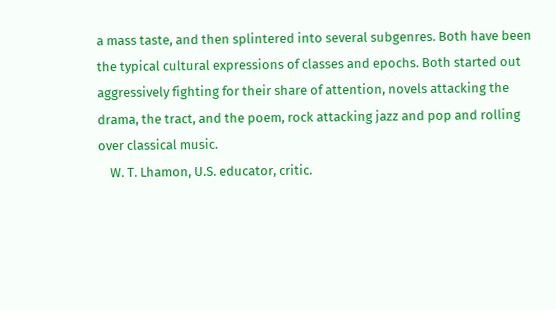a mass taste, and then splintered into several subgenres. Both have been the typical cultural expressions of classes and epochs. Both started out aggressively fighting for their share of attention, novels attacking the drama, the tract, and the poem, rock attacking jazz and pop and rolling over classical music.
    W. T. Lhamon, U.S. educator, critic.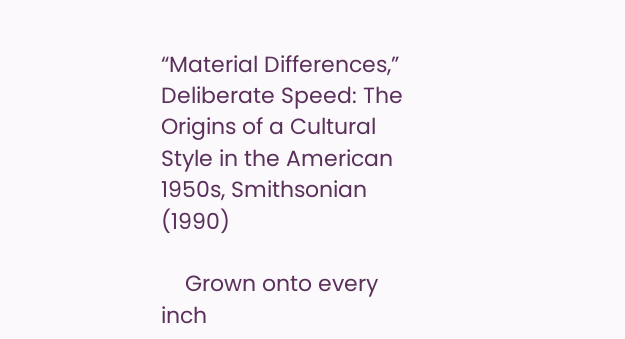“Material Differences,” Deliberate Speed: The Origins of a Cultural Style in the American 1950s, Smithsonian (1990)

    Grown onto every inch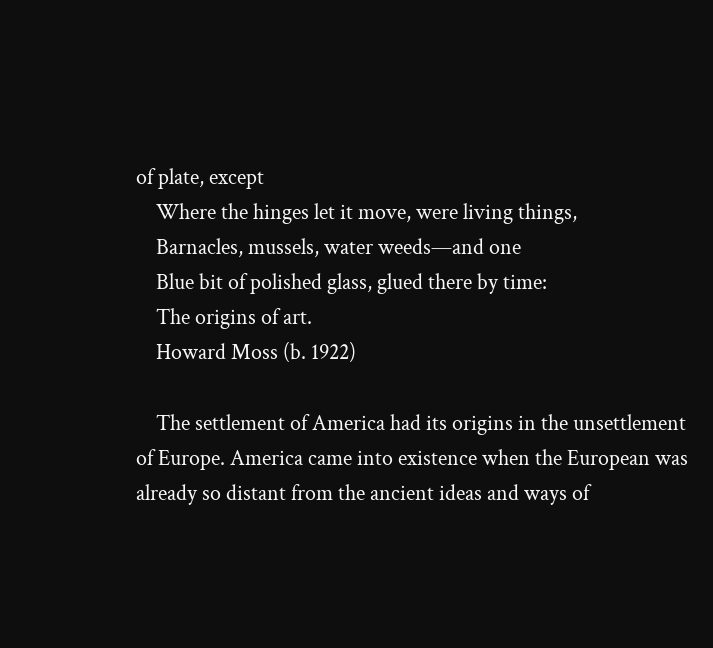of plate, except
    Where the hinges let it move, were living things,
    Barnacles, mussels, water weeds—and one
    Blue bit of polished glass, glued there by time:
    The origins of art.
    Howard Moss (b. 1922)

    The settlement of America had its origins in the unsettlement of Europe. America came into existence when the European was already so distant from the ancient ideas and ways of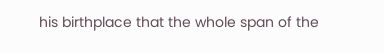his birthplace that the whole span of the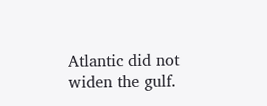Atlantic did not widen the gulf.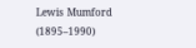Lewis Mumford (1895–1990)